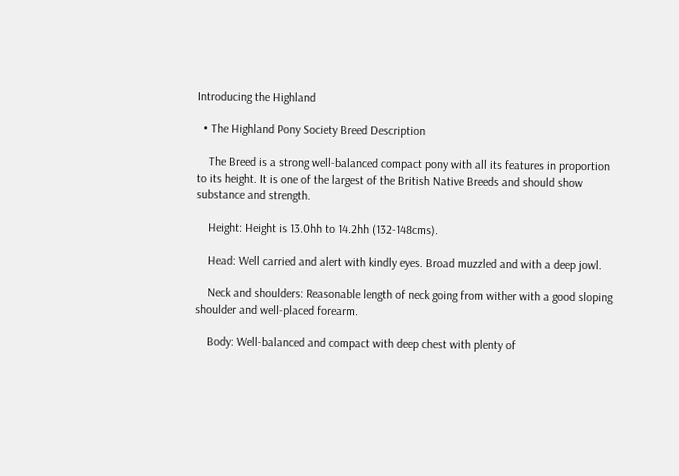Introducing the Highland

  • The Highland Pony Society Breed Description

    The Breed is a strong well-balanced compact pony with all its features in proportion to its height. It is one of the largest of the British Native Breeds and should show substance and strength.

    Height: Height is 13.0hh to 14.2hh (132-148cms).

    Head: Well carried and alert with kindly eyes. Broad muzzled and with a deep jowl.

    Neck and shoulders: Reasonable length of neck going from wither with a good sloping shoulder and well-placed forearm.

    Body: Well-balanced and compact with deep chest with plenty of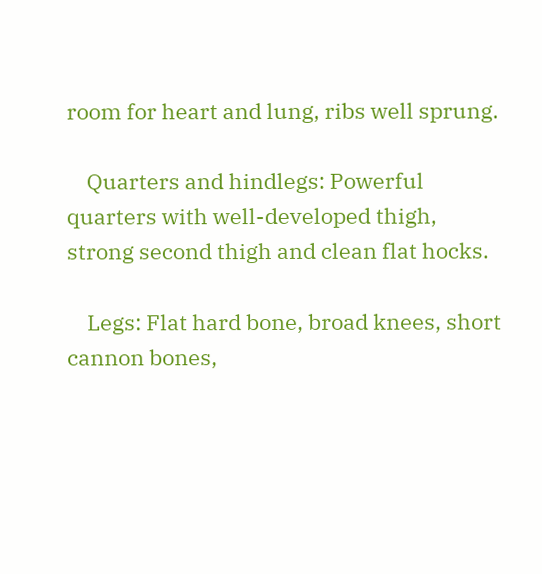room for heart and lung, ribs well sprung.

    Quarters and hindlegs: Powerful quarters with well-developed thigh, strong second thigh and clean flat hocks.

    Legs: Flat hard bone, broad knees, short cannon bones,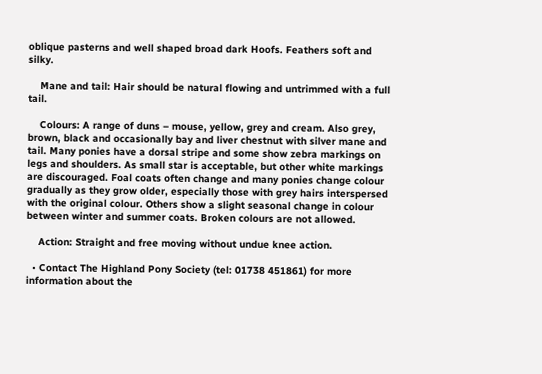oblique pasterns and well shaped broad dark Hoofs. Feathers soft and silky.

    Mane and tail: Hair should be natural flowing and untrimmed with a full tail.

    Colours: A range of duns – mouse, yellow, grey and cream. Also grey, brown, black and occasionally bay and liver chestnut with silver mane and tail. Many ponies have a dorsal stripe and some show zebra markings on legs and shoulders. As small star is acceptable, but other white markings are discouraged. Foal coats often change and many ponies change colour gradually as they grow older, especially those with grey hairs interspersed with the original colour. Others show a slight seasonal change in colour between winter and summer coats. Broken colours are not allowed.

    Action: Straight and free moving without undue knee action.

  • Contact The Highland Pony Society (tel: 01738 451861) for more information about the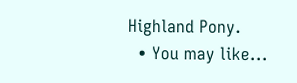Highland Pony.
  • You may like...